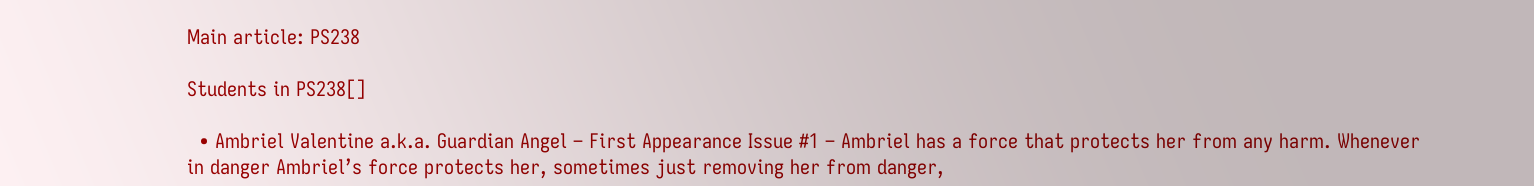Main article: PS238

Students in PS238[]

  • Ambriel Valentine a.k.a. Guardian Angel – First Appearance Issue #1 – Ambriel has a force that protects her from any harm. Whenever in danger Ambriel’s force protects her, sometimes just removing her from danger,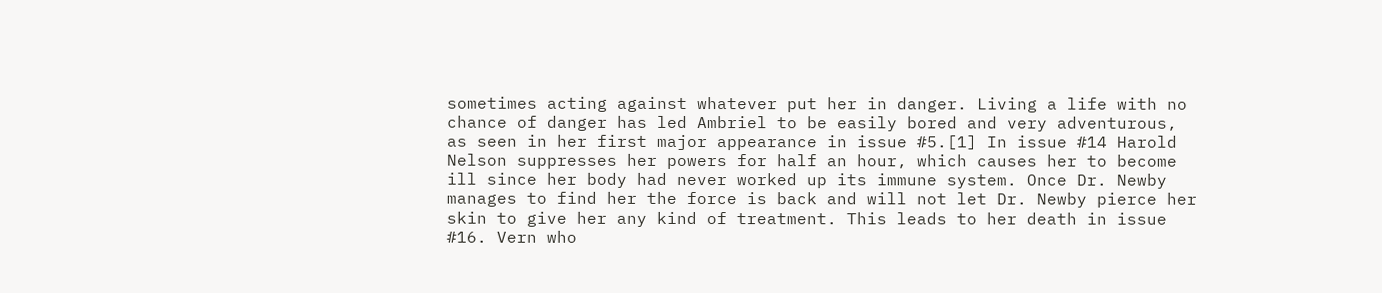sometimes acting against whatever put her in danger. Living a life with no chance of danger has led Ambriel to be easily bored and very adventurous, as seen in her first major appearance in issue #5.[1] In issue #14 Harold Nelson suppresses her powers for half an hour, which causes her to become ill since her body had never worked up its immune system. Once Dr. Newby manages to find her the force is back and will not let Dr. Newby pierce her skin to give her any kind of treatment. This leads to her death in issue #16. Vern who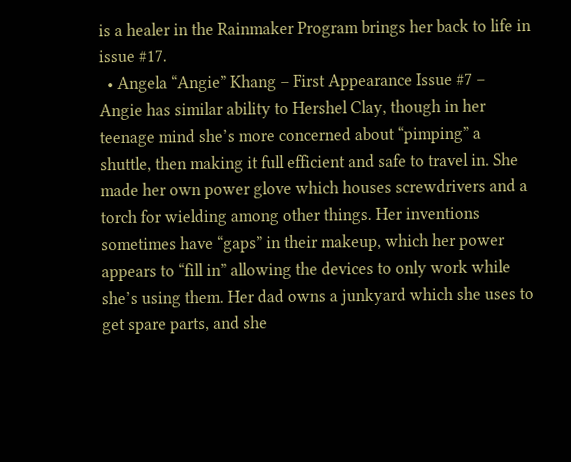is a healer in the Rainmaker Program brings her back to life in issue #17.
  • Angela “Angie” Khang – First Appearance Issue #7 – Angie has similar ability to Hershel Clay, though in her teenage mind she’s more concerned about “pimping” a shuttle, then making it full efficient and safe to travel in. She made her own power glove which houses screwdrivers and a torch for wielding among other things. Her inventions sometimes have “gaps” in their makeup, which her power appears to “fill in” allowing the devices to only work while she’s using them. Her dad owns a junkyard which she uses to get spare parts, and she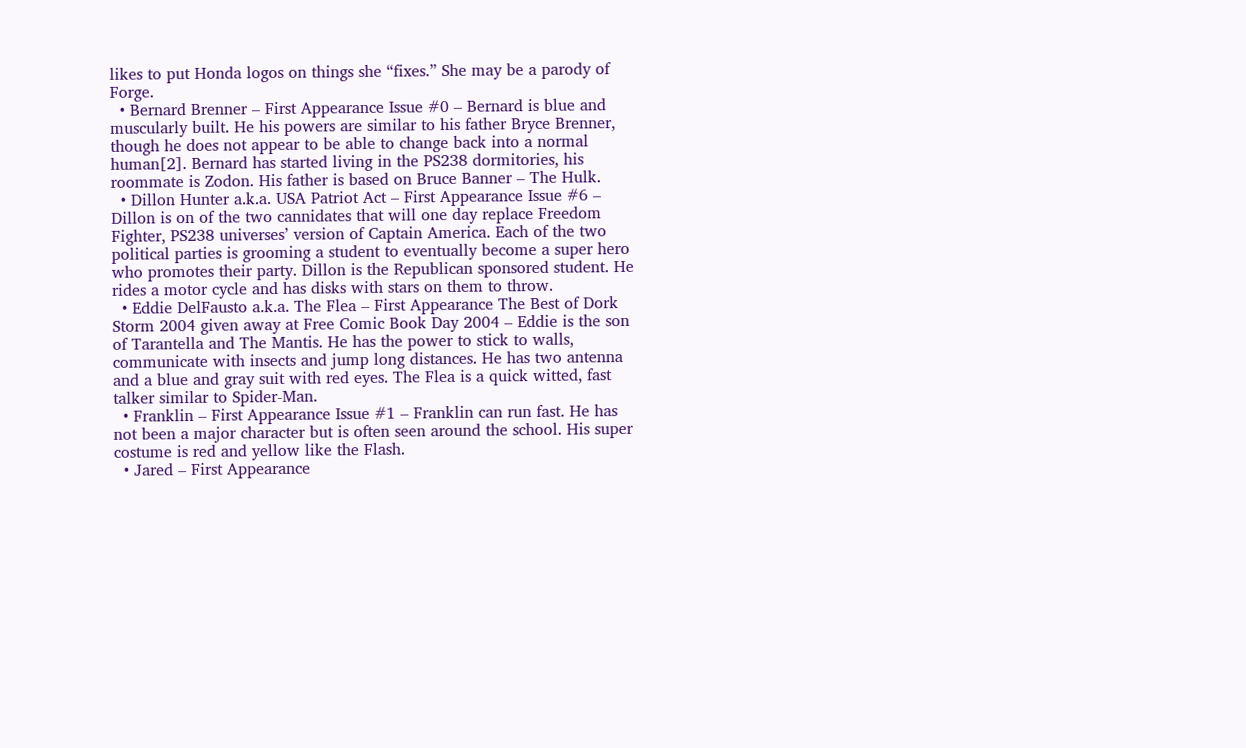likes to put Honda logos on things she “fixes.” She may be a parody of Forge.
  • Bernard Brenner – First Appearance Issue #0 – Bernard is blue and muscularly built. He his powers are similar to his father Bryce Brenner, though he does not appear to be able to change back into a normal human[2]. Bernard has started living in the PS238 dormitories, his roommate is Zodon. His father is based on Bruce Banner – The Hulk.
  • Dillon Hunter a.k.a. USA Patriot Act – First Appearance Issue #6 – Dillon is on of the two cannidates that will one day replace Freedom Fighter, PS238 universes’ version of Captain America. Each of the two political parties is grooming a student to eventually become a super hero who promotes their party. Dillon is the Republican sponsored student. He rides a motor cycle and has disks with stars on them to throw.
  • Eddie DelFausto a.k.a. The Flea – First Appearance The Best of Dork Storm 2004 given away at Free Comic Book Day 2004 – Eddie is the son of Tarantella and The Mantis. He has the power to stick to walls, communicate with insects and jump long distances. He has two antenna and a blue and gray suit with red eyes. The Flea is a quick witted, fast talker similar to Spider-Man.
  • Franklin – First Appearance Issue #1 – Franklin can run fast. He has not been a major character but is often seen around the school. His super costume is red and yellow like the Flash.
  • Jared – First Appearance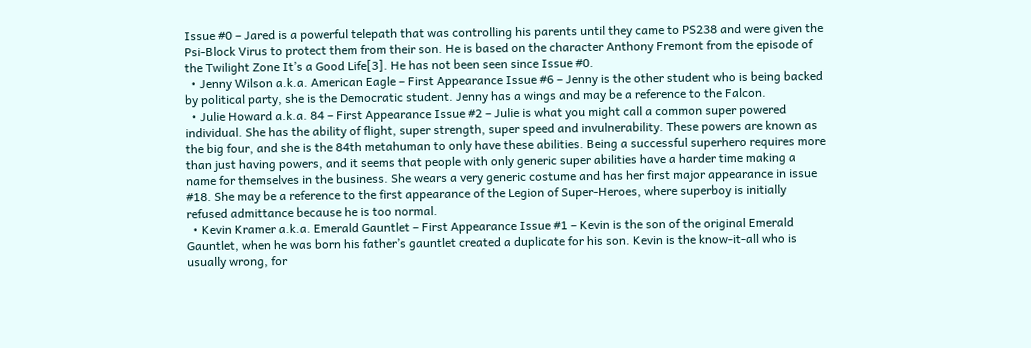Issue #0 – Jared is a powerful telepath that was controlling his parents until they came to PS238 and were given the Psi-Block Virus to protect them from their son. He is based on the character Anthony Fremont from the episode of the Twilight Zone It’s a Good Life[3]. He has not been seen since Issue #0.
  • Jenny Wilson a.k.a. American Eagle – First Appearance Issue #6 – Jenny is the other student who is being backed by political party, she is the Democratic student. Jenny has a wings and may be a reference to the Falcon.
  • Julie Howard a.k.a. 84 – First Appearance Issue #2 – Julie is what you might call a common super powered individual. She has the ability of flight, super strength, super speed and invulnerability. These powers are known as the big four, and she is the 84th metahuman to only have these abilities. Being a successful superhero requires more than just having powers, and it seems that people with only generic super abilities have a harder time making a name for themselves in the business. She wears a very generic costume and has her first major appearance in issue #18. She may be a reference to the first appearance of the Legion of Super-Heroes, where superboy is initially refused admittance because he is too normal.
  • Kevin Kramer a.k.a. Emerald Gauntlet – First Appearance Issue #1 – Kevin is the son of the original Emerald Gauntlet, when he was born his father’s gauntlet created a duplicate for his son. Kevin is the know-it-all who is usually wrong, for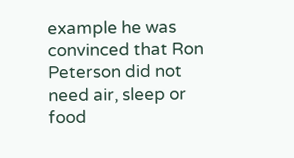example he was convinced that Ron Peterson did not need air, sleep or food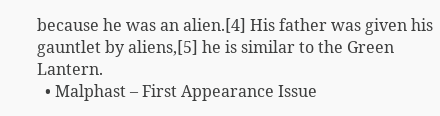because he was an alien.[4] His father was given his gauntlet by aliens,[5] he is similar to the Green Lantern.
  • Malphast – First Appearance Issue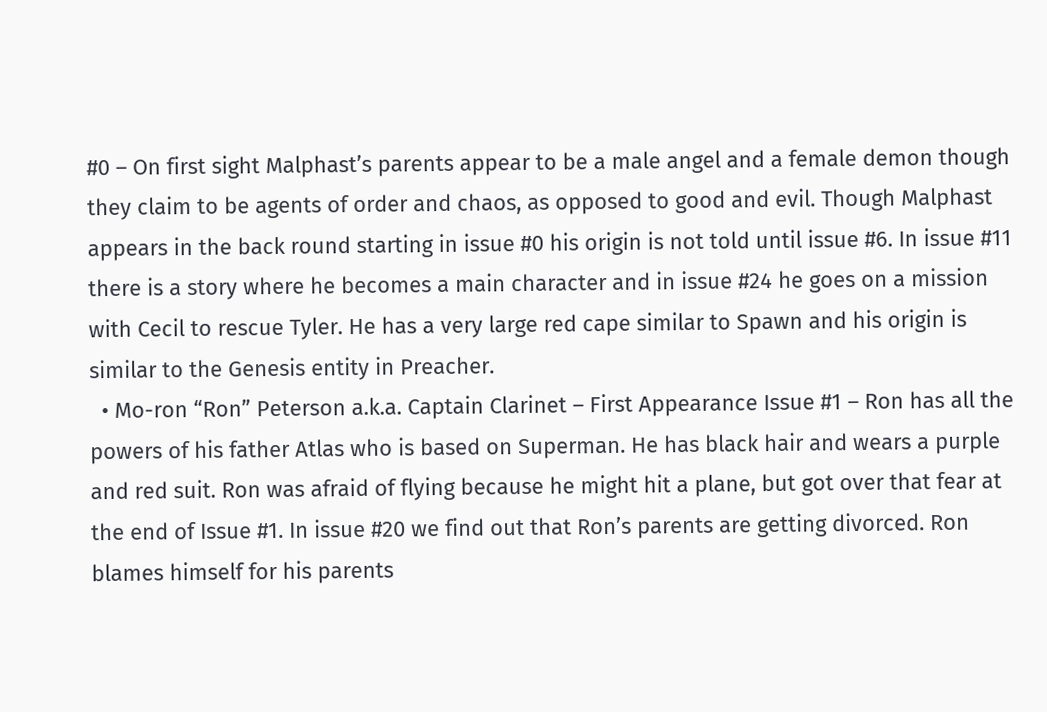#0 – On first sight Malphast’s parents appear to be a male angel and a female demon though they claim to be agents of order and chaos, as opposed to good and evil. Though Malphast appears in the back round starting in issue #0 his origin is not told until issue #6. In issue #11 there is a story where he becomes a main character and in issue #24 he goes on a mission with Cecil to rescue Tyler. He has a very large red cape similar to Spawn and his origin is similar to the Genesis entity in Preacher.
  • Mo-ron “Ron” Peterson a.k.a. Captain Clarinet – First Appearance Issue #1 – Ron has all the powers of his father Atlas who is based on Superman. He has black hair and wears a purple and red suit. Ron was afraid of flying because he might hit a plane, but got over that fear at the end of Issue #1. In issue #20 we find out that Ron’s parents are getting divorced. Ron blames himself for his parents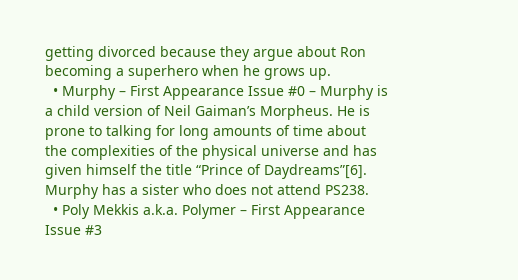getting divorced because they argue about Ron becoming a superhero when he grows up.
  • Murphy – First Appearance Issue #0 – Murphy is a child version of Neil Gaiman’s Morpheus. He is prone to talking for long amounts of time about the complexities of the physical universe and has given himself the title “Prince of Daydreams”[6]. Murphy has a sister who does not attend PS238.
  • Poly Mekkis a.k.a. Polymer – First Appearance Issue #3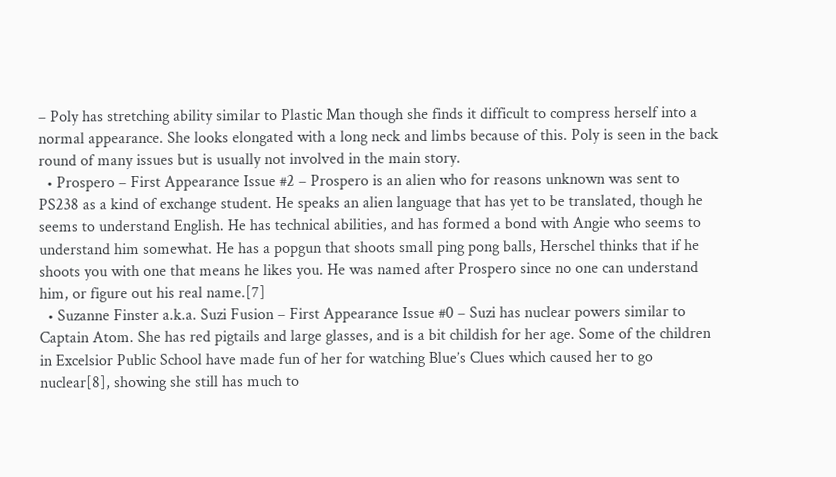– Poly has stretching ability similar to Plastic Man though she finds it difficult to compress herself into a normal appearance. She looks elongated with a long neck and limbs because of this. Poly is seen in the back round of many issues but is usually not involved in the main story.
  • Prospero – First Appearance Issue #2 – Prospero is an alien who for reasons unknown was sent to PS238 as a kind of exchange student. He speaks an alien language that has yet to be translated, though he seems to understand English. He has technical abilities, and has formed a bond with Angie who seems to understand him somewhat. He has a popgun that shoots small ping pong balls, Herschel thinks that if he shoots you with one that means he likes you. He was named after Prospero since no one can understand him, or figure out his real name.[7]
  • Suzanne Finster a.k.a. Suzi Fusion – First Appearance Issue #0 – Suzi has nuclear powers similar to Captain Atom. She has red pigtails and large glasses, and is a bit childish for her age. Some of the children in Excelsior Public School have made fun of her for watching Blue’s Clues which caused her to go nuclear[8], showing she still has much to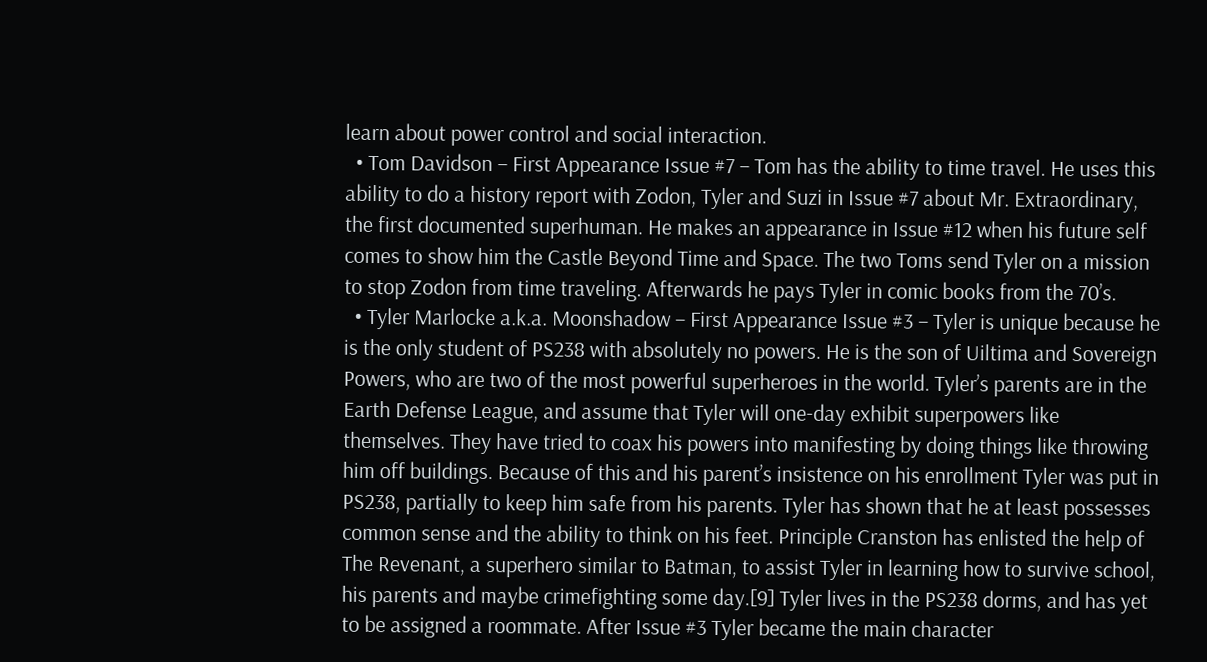learn about power control and social interaction.
  • Tom Davidson – First Appearance Issue #7 – Tom has the ability to time travel. He uses this ability to do a history report with Zodon, Tyler and Suzi in Issue #7 about Mr. Extraordinary, the first documented superhuman. He makes an appearance in Issue #12 when his future self comes to show him the Castle Beyond Time and Space. The two Toms send Tyler on a mission to stop Zodon from time traveling. Afterwards he pays Tyler in comic books from the 70’s.
  • Tyler Marlocke a.k.a. Moonshadow – First Appearance Issue #3 – Tyler is unique because he is the only student of PS238 with absolutely no powers. He is the son of Uiltima and Sovereign Powers, who are two of the most powerful superheroes in the world. Tyler’s parents are in the Earth Defense League, and assume that Tyler will one-day exhibit superpowers like themselves. They have tried to coax his powers into manifesting by doing things like throwing him off buildings. Because of this and his parent’s insistence on his enrollment Tyler was put in PS238, partially to keep him safe from his parents. Tyler has shown that he at least possesses common sense and the ability to think on his feet. Principle Cranston has enlisted the help of The Revenant, a superhero similar to Batman, to assist Tyler in learning how to survive school, his parents and maybe crimefighting some day.[9] Tyler lives in the PS238 dorms, and has yet to be assigned a roommate. After Issue #3 Tyler became the main character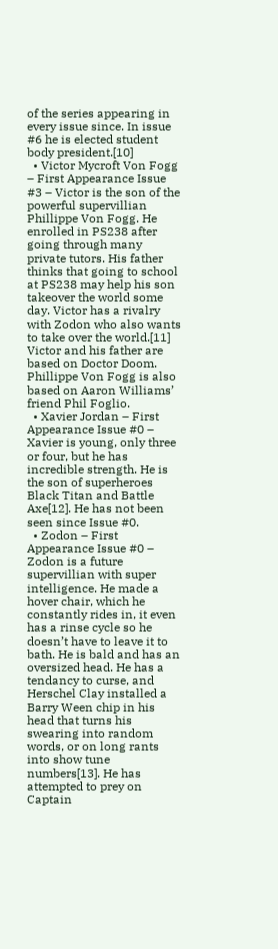of the series appearing in every issue since. In issue #6 he is elected student body president.[10]
  • Victor Mycroft Von Fogg – First Appearance Issue #3 – Victor is the son of the powerful supervillian Phillippe Von Fogg. He enrolled in PS238 after going through many private tutors. His father thinks that going to school at PS238 may help his son takeover the world some day. Victor has a rivalry with Zodon who also wants to take over the world.[11] Victor and his father are based on Doctor Doom. Phillippe Von Fogg is also based on Aaron Williams’ friend Phil Foglio.
  • Xavier Jordan – First Appearance Issue #0 – Xavier is young, only three or four, but he has incredible strength. He is the son of superheroes Black Titan and Battle Axe[12]. He has not been seen since Issue #0.
  • Zodon – First Appearance Issue #0 – Zodon is a future supervillian with super intelligence. He made a hover chair, which he constantly rides in, it even has a rinse cycle so he doesn’t have to leave it to bath. He is bald and has an oversized head. He has a tendancy to curse, and Herschel Clay installed a Barry Ween chip in his head that turns his swearing into random words, or on long rants into show tune numbers[13]. He has attempted to prey on Captain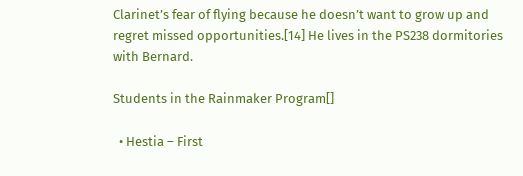Clarinet’s fear of flying because he doesn’t want to grow up and regret missed opportunities.[14] He lives in the PS238 dormitories with Bernard.

Students in the Rainmaker Program[]

  • Hestia – First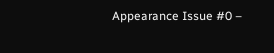Appearance Issue #0 –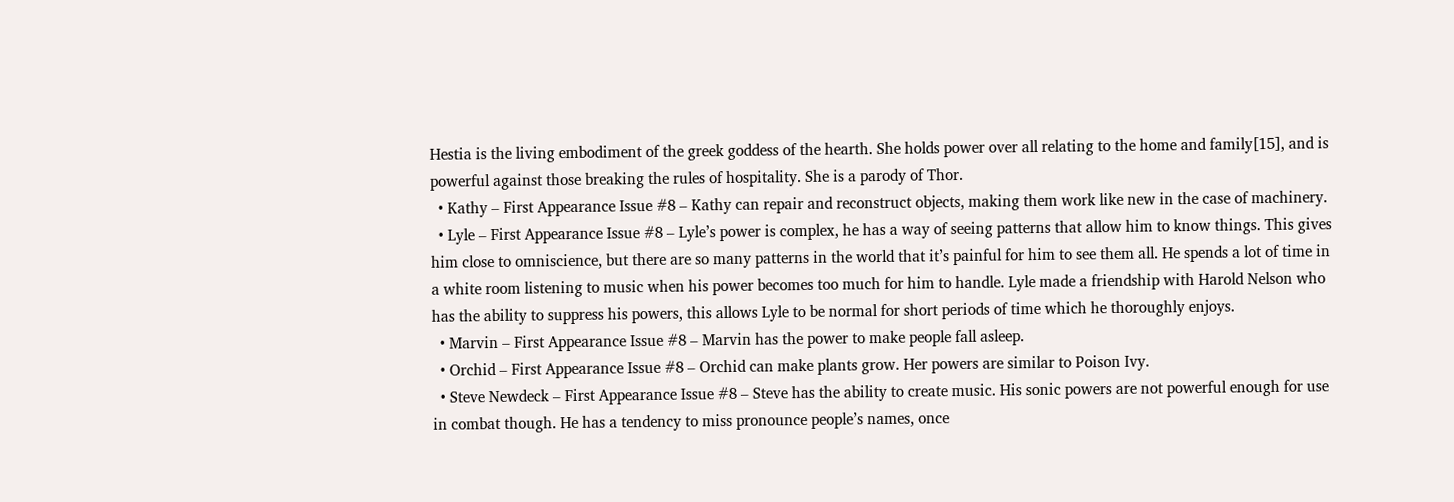Hestia is the living embodiment of the greek goddess of the hearth. She holds power over all relating to the home and family[15], and is powerful against those breaking the rules of hospitality. She is a parody of Thor.
  • Kathy – First Appearance Issue #8 – Kathy can repair and reconstruct objects, making them work like new in the case of machinery.
  • Lyle – First Appearance Issue #8 – Lyle’s power is complex, he has a way of seeing patterns that allow him to know things. This gives him close to omniscience, but there are so many patterns in the world that it’s painful for him to see them all. He spends a lot of time in a white room listening to music when his power becomes too much for him to handle. Lyle made a friendship with Harold Nelson who has the ability to suppress his powers, this allows Lyle to be normal for short periods of time which he thoroughly enjoys.
  • Marvin – First Appearance Issue #8 – Marvin has the power to make people fall asleep.
  • Orchid – First Appearance Issue #8 – Orchid can make plants grow. Her powers are similar to Poison Ivy.
  • Steve Newdeck – First Appearance Issue #8 – Steve has the ability to create music. His sonic powers are not powerful enough for use in combat though. He has a tendency to miss pronounce people’s names, once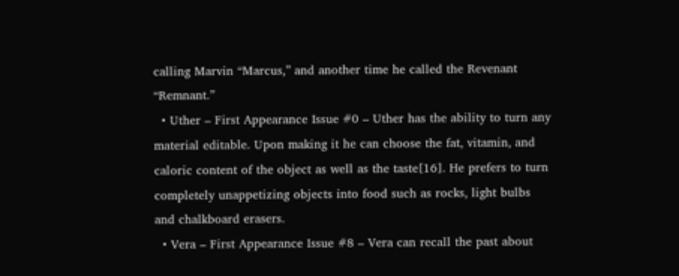calling Marvin “Marcus,” and another time he called the Revenant “Remnant.”
  • Uther – First Appearance Issue #0 – Uther has the ability to turn any material editable. Upon making it he can choose the fat, vitamin, and caloric content of the object as well as the taste[16]. He prefers to turn completely unappetizing objects into food such as rocks, light bulbs and chalkboard erasers.
  • Vera – First Appearance Issue #8 – Vera can recall the past about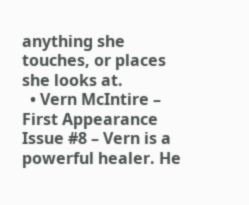anything she touches, or places she looks at.
  • Vern McIntire – First Appearance Issue #8 – Vern is a powerful healer. He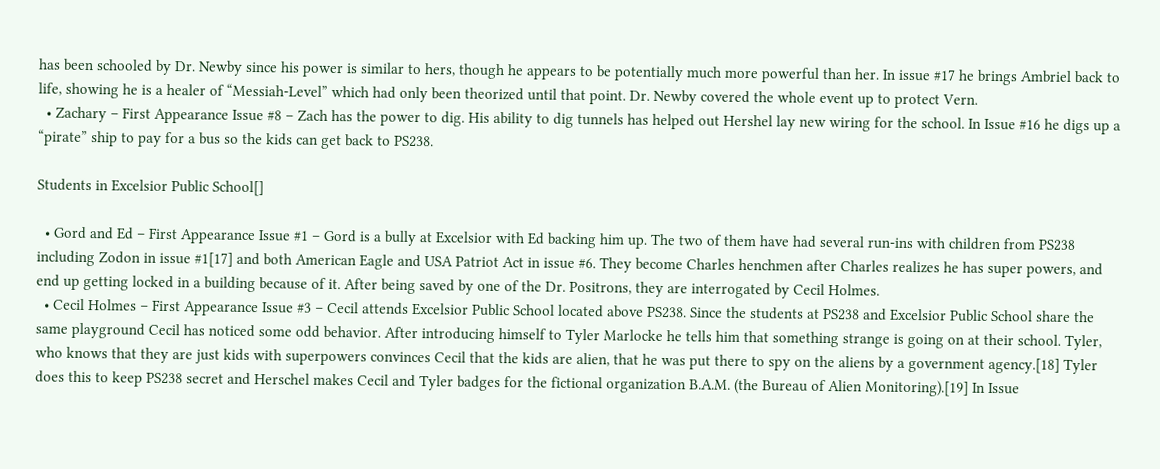has been schooled by Dr. Newby since his power is similar to hers, though he appears to be potentially much more powerful than her. In issue #17 he brings Ambriel back to life, showing he is a healer of “Messiah-Level” which had only been theorized until that point. Dr. Newby covered the whole event up to protect Vern.
  • Zachary – First Appearance Issue #8 – Zach has the power to dig. His ability to dig tunnels has helped out Hershel lay new wiring for the school. In Issue #16 he digs up a “pirate” ship to pay for a bus so the kids can get back to PS238.

Students in Excelsior Public School[]

  • Gord and Ed – First Appearance Issue #1 – Gord is a bully at Excelsior with Ed backing him up. The two of them have had several run-ins with children from PS238 including Zodon in issue #1[17] and both American Eagle and USA Patriot Act in issue #6. They become Charles henchmen after Charles realizes he has super powers, and end up getting locked in a building because of it. After being saved by one of the Dr. Positrons, they are interrogated by Cecil Holmes.
  • Cecil Holmes – First Appearance Issue #3 – Cecil attends Excelsior Public School located above PS238. Since the students at PS238 and Excelsior Public School share the same playground Cecil has noticed some odd behavior. After introducing himself to Tyler Marlocke he tells him that something strange is going on at their school. Tyler, who knows that they are just kids with superpowers convinces Cecil that the kids are alien, that he was put there to spy on the aliens by a government agency.[18] Tyler does this to keep PS238 secret and Herschel makes Cecil and Tyler badges for the fictional organization B.A.M. (the Bureau of Alien Monitoring).[19] In Issue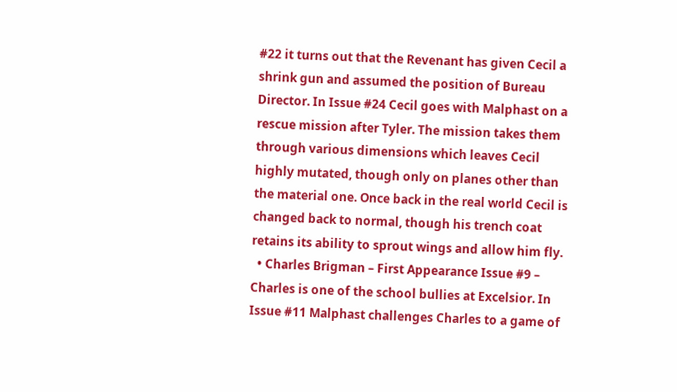#22 it turns out that the Revenant has given Cecil a shrink gun and assumed the position of Bureau Director. In Issue #24 Cecil goes with Malphast on a rescue mission after Tyler. The mission takes them through various dimensions which leaves Cecil highly mutated, though only on planes other than the material one. Once back in the real world Cecil is changed back to normal, though his trench coat retains its ability to sprout wings and allow him fly.
  • Charles Brigman – First Appearance Issue #9 – Charles is one of the school bullies at Excelsior. In Issue #11 Malphast challenges Charles to a game of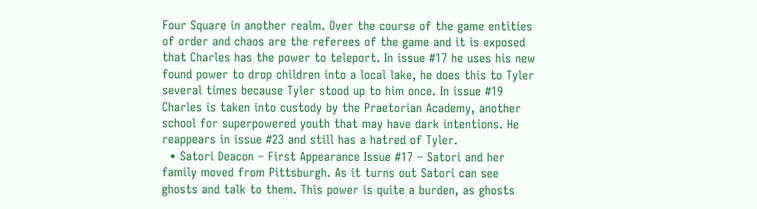Four Square in another realm. Over the course of the game entities of order and chaos are the referees of the game and it is exposed that Charles has the power to teleport. In issue #17 he uses his new found power to drop children into a local lake, he does this to Tyler several times because Tyler stood up to him once. In issue #19 Charles is taken into custody by the Praetorian Academy, another school for superpowered youth that may have dark intentions. He reappears in issue #23 and still has a hatred of Tyler.
  • Satori Deacon – First Appearance Issue #17 – Satori and her family moved from Pittsburgh. As it turns out Satori can see ghosts and talk to them. This power is quite a burden, as ghosts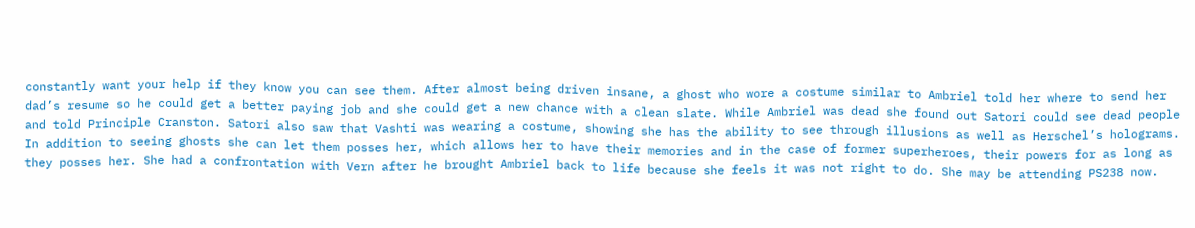constantly want your help if they know you can see them. After almost being driven insane, a ghost who wore a costume similar to Ambriel told her where to send her dad’s resume so he could get a better paying job and she could get a new chance with a clean slate. While Ambriel was dead she found out Satori could see dead people and told Principle Cranston. Satori also saw that Vashti was wearing a costume, showing she has the ability to see through illusions as well as Herschel’s holograms. In addition to seeing ghosts she can let them posses her, which allows her to have their memories and in the case of former superheroes, their powers for as long as they posses her. She had a confrontation with Vern after he brought Ambriel back to life because she feels it was not right to do. She may be attending PS238 now.